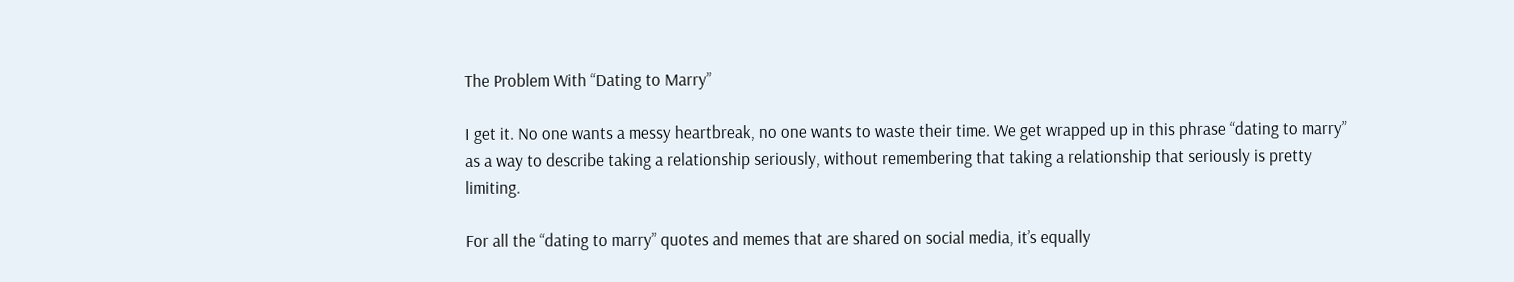The Problem With “Dating to Marry”

I get it. No one wants a messy heartbreak, no one wants to waste their time. We get wrapped up in this phrase “dating to marry” as a way to describe taking a relationship seriously, without remembering that taking a relationship that seriously is pretty limiting.

For all the “dating to marry” quotes and memes that are shared on social media, it’s equally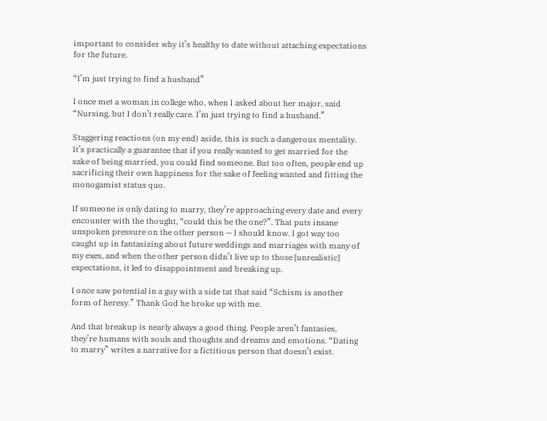important to consider why it’s healthy to date without attaching expectations for the future.

“I’m just trying to find a husband”

I once met a woman in college who, when I asked about her major, said “Nursing, but I don’t really care. I’m just trying to find a husband.”

Staggering reactions (on my end) aside, this is such a dangerous mentality. It’s practically a guarantee that if you really wanted to get married for the sake of being married, you could find someone. But too often, people end up sacrificing their own happiness for the sake of feeling wanted and fitting the monogamist status quo.

If someone is only dating to marry, they’re approaching every date and every encounter with the thought, “could this be the one?”. That puts insane unspoken pressure on the other person — I should know. I got way too caught up in fantasizing about future weddings and marriages with many of my exes, and when the other person didn’t live up to those [unrealistic] expectations, it led to disappointment and breaking up.

I once saw potential in a guy with a side tat that said “Schism is another form of heresy.” Thank God he broke up with me.

And that breakup is nearly always a good thing. People aren’t fantasies, they’re humans with souls and thoughts and dreams and emotions. “Dating to marry” writes a narrative for a fictitious person that doesn’t exist.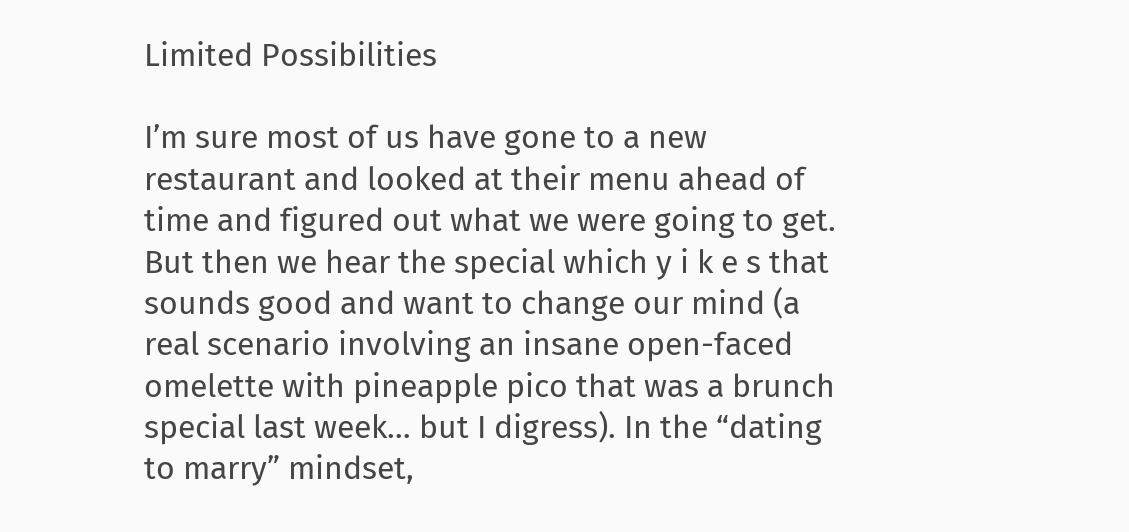Limited Possibilities

I’m sure most of us have gone to a new restaurant and looked at their menu ahead of time and figured out what we were going to get. But then we hear the special which y i k e s that sounds good and want to change our mind (a real scenario involving an insane open-faced omelette with pineapple pico that was a brunch special last week… but I digress). In the “dating to marry” mindset,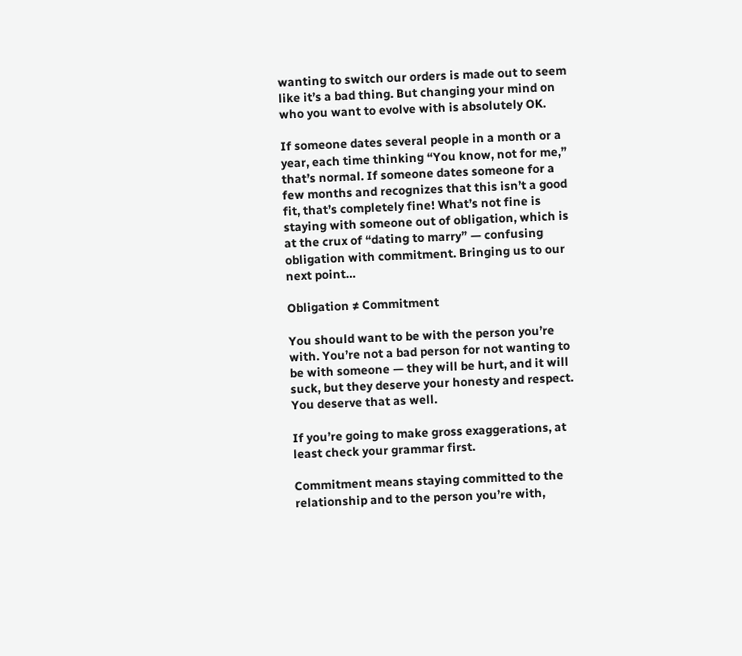wanting to switch our orders is made out to seem like it’s a bad thing. But changing your mind on who you want to evolve with is absolutely OK.

If someone dates several people in a month or a year, each time thinking “You know, not for me,” that’s normal. If someone dates someone for a few months and recognizes that this isn’t a good fit, that’s completely fine! What’s not fine is staying with someone out of obligation, which is at the crux of “dating to marry” — confusing obligation with commitment. Bringing us to our next point…

Obligation ≠ Commitment

You should want to be with the person you’re with. You’re not a bad person for not wanting to be with someone — they will be hurt, and it will suck, but they deserve your honesty and respect. You deserve that as well.

If you’re going to make gross exaggerations, at least check your grammar first.

Commitment means staying committed to the relationship and to the person you’re with,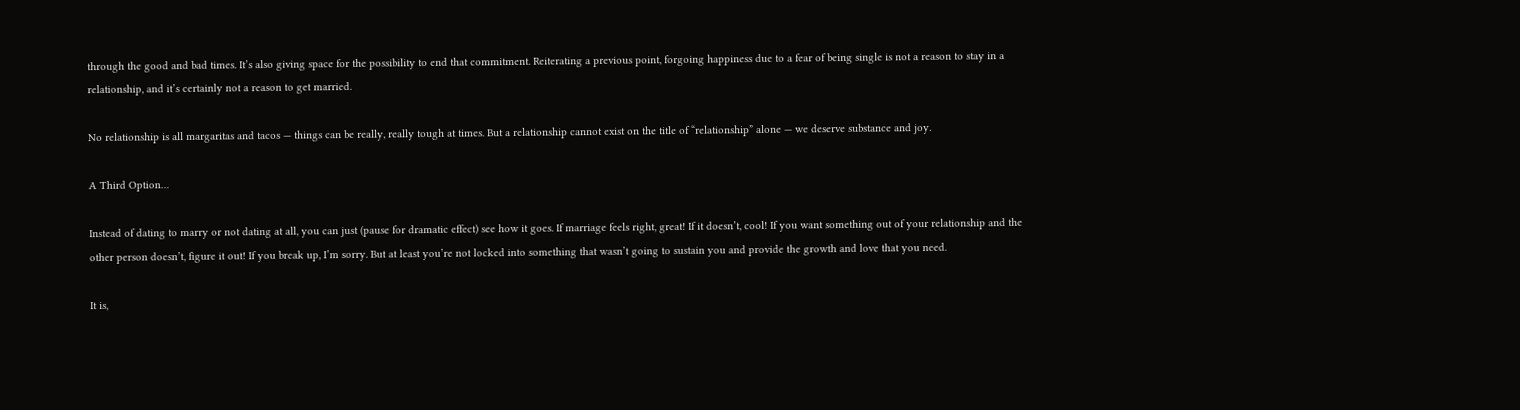through the good and bad times. It’s also giving space for the possibility to end that commitment. Reiterating a previous point, forgoing happiness due to a fear of being single is not a reason to stay in a relationship, and it’s certainly not a reason to get married.

No relationship is all margaritas and tacos — things can be really, really tough at times. But a relationship cannot exist on the title of “relationship” alone — we deserve substance and joy.

A Third Option…

Instead of dating to marry or not dating at all, you can just (pause for dramatic effect) see how it goes. If marriage feels right, great! If it doesn’t, cool! If you want something out of your relationship and the other person doesn’t, figure it out! If you break up, I’m sorry. But at least you’re not locked into something that wasn’t going to sustain you and provide the growth and love that you need.

It is,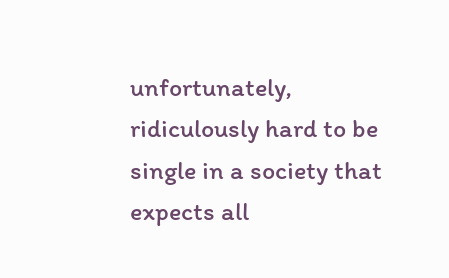unfortunately, ridiculously hard to be single in a society that expects all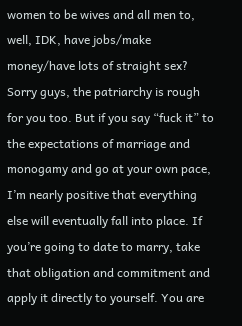women to be wives and all men to, well, IDK, have jobs/make money/have lots of straight sex? Sorry guys, the patriarchy is rough for you too. But if you say “fuck it” to the expectations of marriage and monogamy and go at your own pace, I’m nearly positive that everything else will eventually fall into place. If you’re going to date to marry, take that obligation and commitment and apply it directly to yourself. You are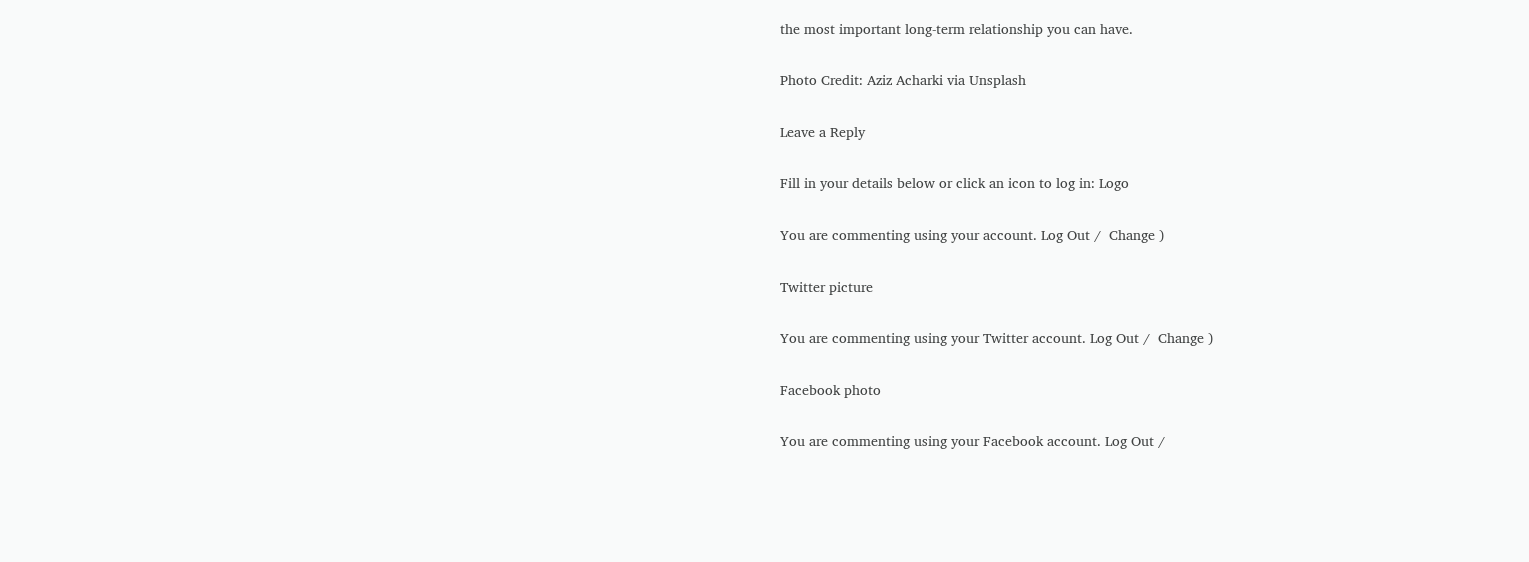the most important long-term relationship you can have.

Photo Credit: Aziz Acharki via Unsplash

Leave a Reply

Fill in your details below or click an icon to log in: Logo

You are commenting using your account. Log Out /  Change )

Twitter picture

You are commenting using your Twitter account. Log Out /  Change )

Facebook photo

You are commenting using your Facebook account. Log Out /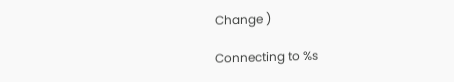Change )

Connecting to %s